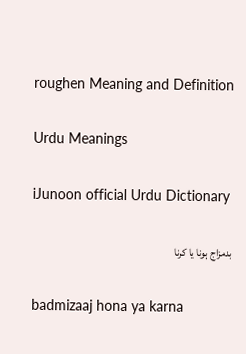roughen Meaning and Definition

Urdu Meanings

iJunoon official Urdu Dictionary

بدمزاج ہونا یا کرنا

badmizaaj hona ya karna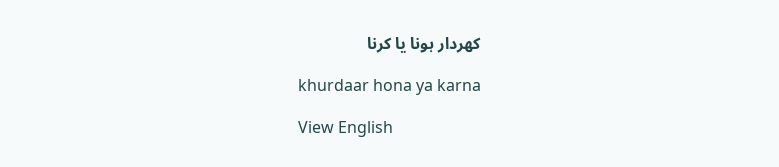کھردار ہونا یا کرنا

khurdaar hona ya karna

View English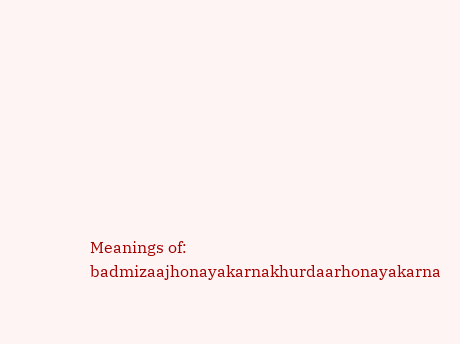Meanings of: badmizaajhonayakarnakhurdaarhonayakarna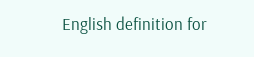English definition for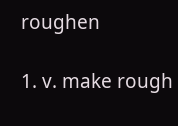roughen

1. v. make rough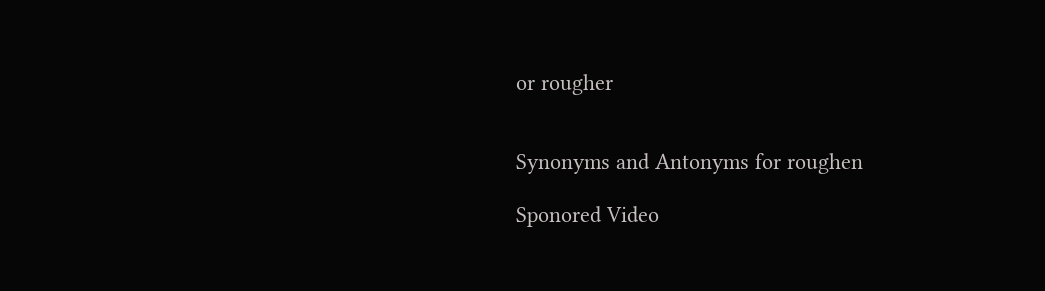or rougher


Synonyms and Antonyms for roughen

Sponored Video